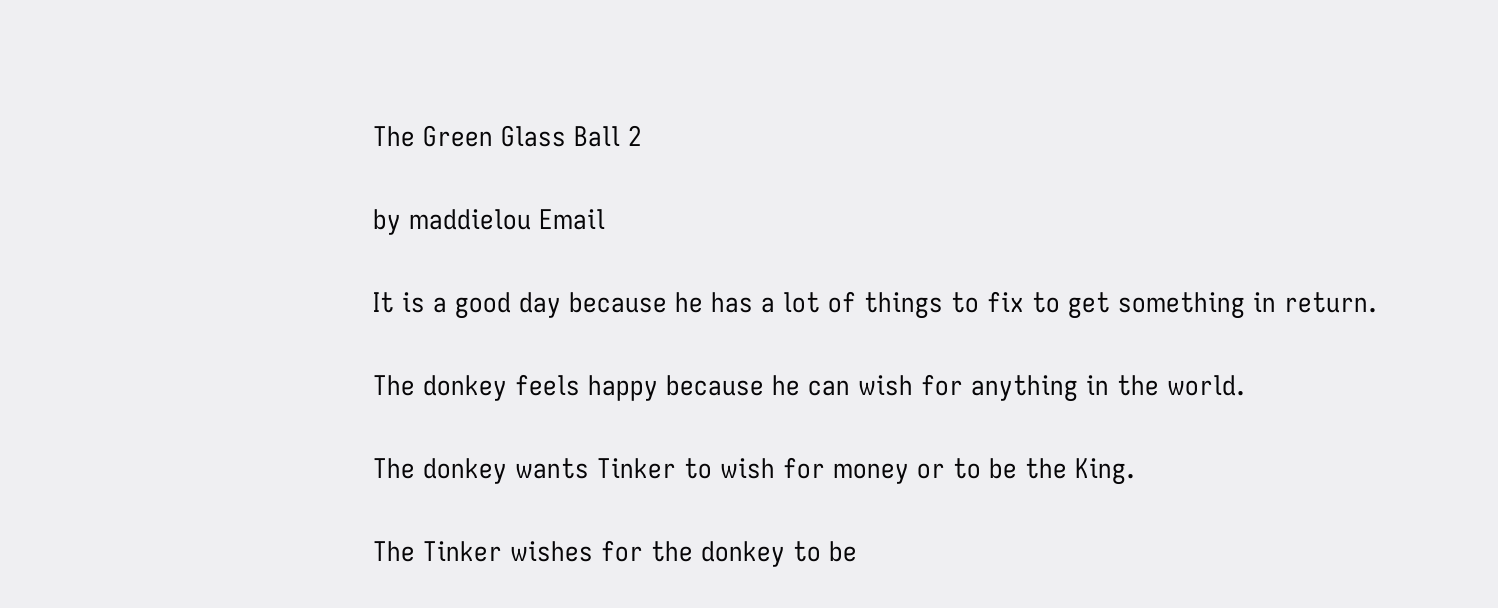The Green Glass Ball 2

by maddielou Email

It is a good day because he has a lot of things to fix to get something in return.

The donkey feels happy because he can wish for anything in the world.

The donkey wants Tinker to wish for money or to be the King.

The Tinker wishes for the donkey to be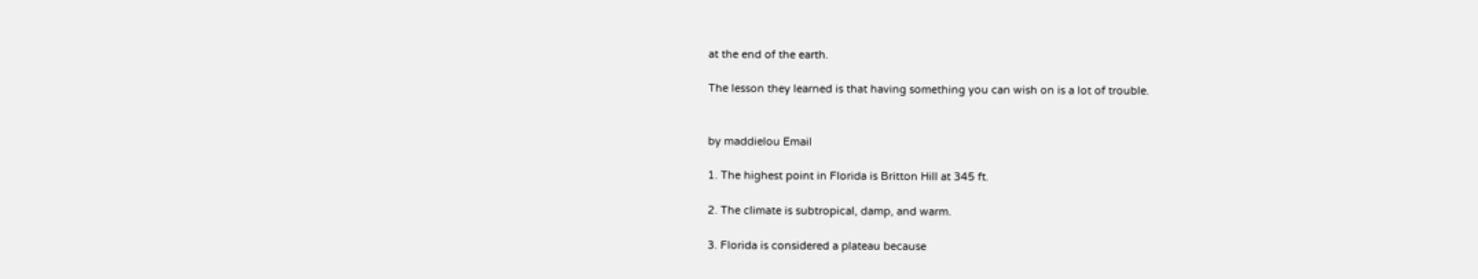at the end of the earth.

The lesson they learned is that having something you can wish on is a lot of trouble.


by maddielou Email

1. The highest point in Florida is Britton Hill at 345 ft.

2. The climate is subtropical, damp, and warm.

3. Florida is considered a plateau because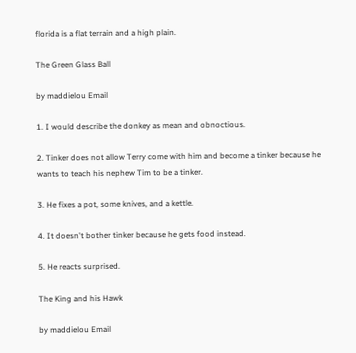florida is a flat terrain and a high plain.

The Green Glass Ball

by maddielou Email

1. I would describe the donkey as mean and obnoctious.

2. Tinker does not allow Terry come with him and become a tinker because he wants to teach his nephew Tim to be a tinker.

3. He fixes a pot, some knives, and a kettle.

4. It doesn't bother tinker because he gets food instead.

5. He reacts surprised.

The King and his Hawk

by maddielou Email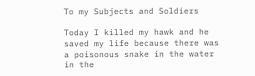To my Subjects and Soldiers

Today I killed my hawk and he saved my life because there was a poisonous snake in the water in the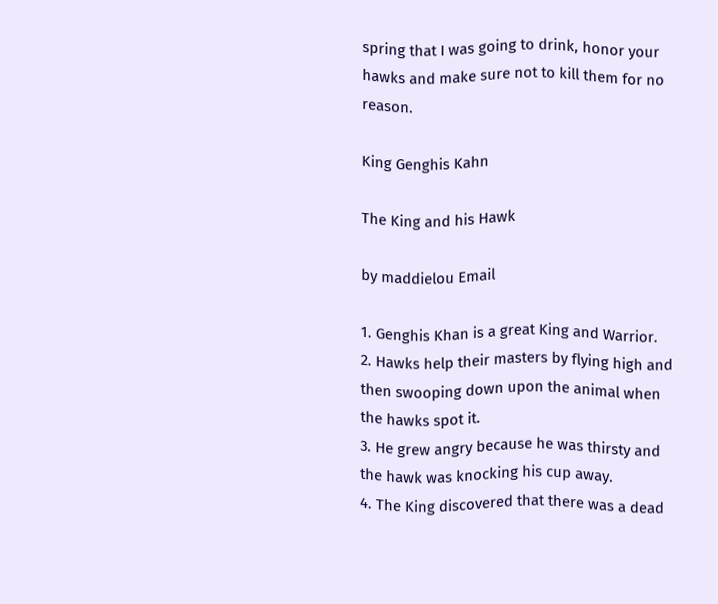spring that I was going to drink, honor your hawks and make sure not to kill them for no reason.

King Genghis Kahn

The King and his Hawk

by maddielou Email

1. Genghis Khan is a great King and Warrior.
2. Hawks help their masters by flying high and then swooping down upon the animal when the hawks spot it.
3. He grew angry because he was thirsty and the hawk was knocking his cup away.
4. The King discovered that there was a dead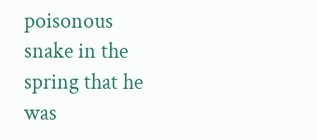poisonous snake in the spring that he was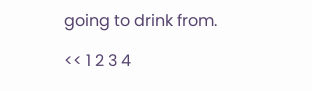going to drink from.

<< 1 2 3 4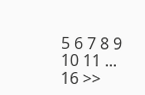5 6 7 8 9 10 11 ... 16 >>